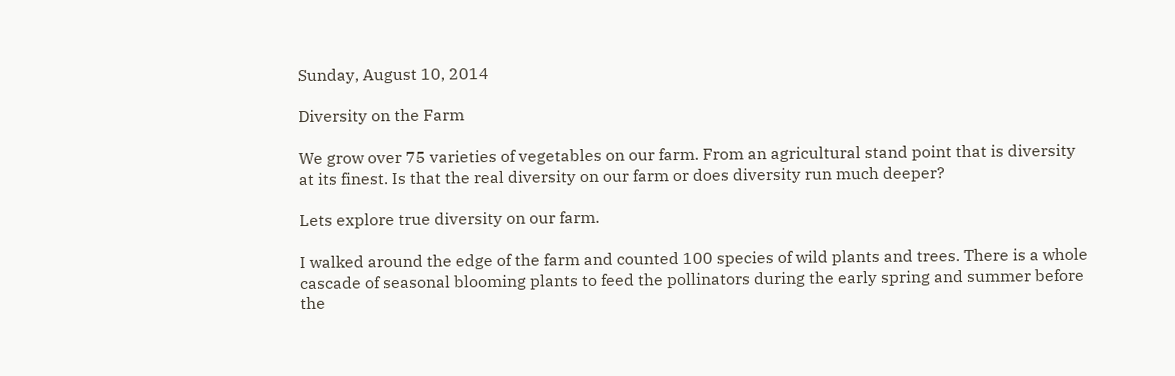Sunday, August 10, 2014

Diversity on the Farm

We grow over 75 varieties of vegetables on our farm. From an agricultural stand point that is diversity at its finest. Is that the real diversity on our farm or does diversity run much deeper?

Lets explore true diversity on our farm.

I walked around the edge of the farm and counted 100 species of wild plants and trees. There is a whole cascade of seasonal blooming plants to feed the pollinators during the early spring and summer before the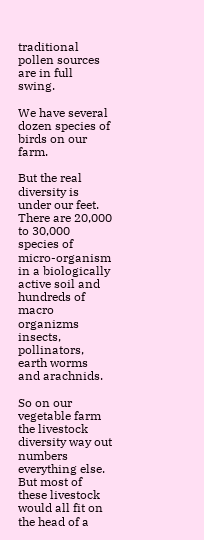traditional pollen sources are in full swing.

We have several dozen species of birds on our farm.

But the real diversity is under our feet. There are 20,000 to 30,000 species of micro-organism in a biologically active soil and hundreds of macro organizms insects, pollinators, earth worms and arachnids.

So on our vegetable farm the livestock diversity way out numbers everything else. But most of  these livestock would all fit on the head of a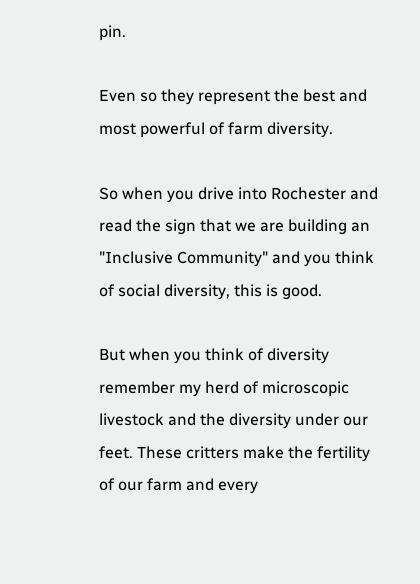pin.

Even so they represent the best and most powerful of farm diversity.

So when you drive into Rochester and read the sign that we are building an "Inclusive Community" and you think of social diversity, this is good.

But when you think of diversity remember my herd of microscopic livestock and the diversity under our feet. These critters make the fertility of our farm and every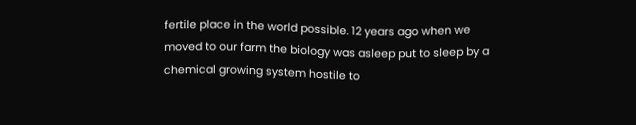fertile place in the world possible. 12 years ago when we moved to our farm the biology was asleep put to sleep by a chemical growing system hostile to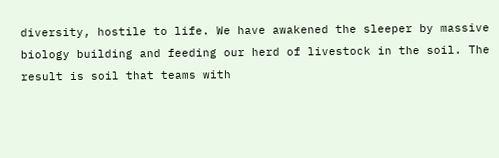diversity, hostile to life. We have awakened the sleeper by massive biology building and feeding our herd of livestock in the soil. The result is soil that teams with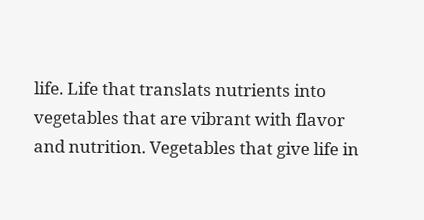life. Life that translats nutrients into vegetables that are vibrant with flavor and nutrition. Vegetables that give life in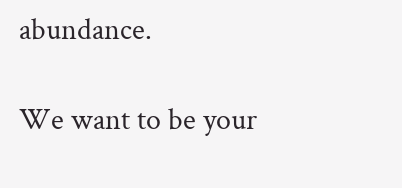abundance.

We want to be your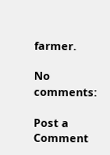farmer.

No comments:

Post a Comment